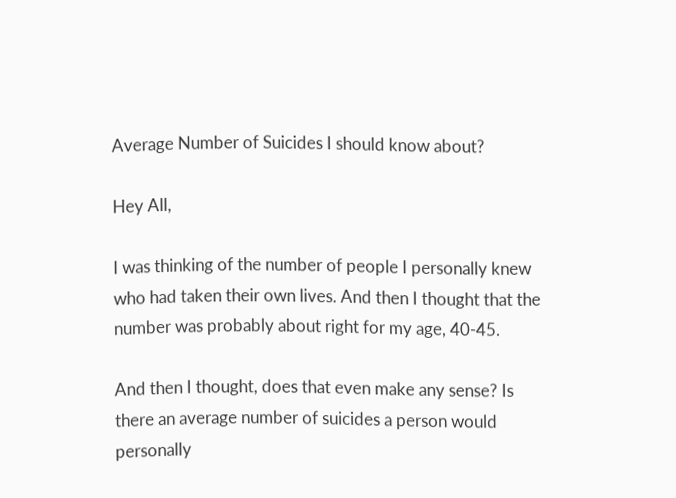Average Number of Suicides I should know about?

Hey All,

I was thinking of the number of people I personally knew who had taken their own lives. And then I thought that the number was probably about right for my age, 40-45.

And then I thought, does that even make any sense? Is there an average number of suicides a person would personally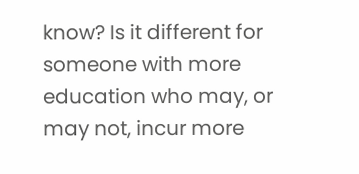know? Is it different for someone with more education who may, or may not, incur more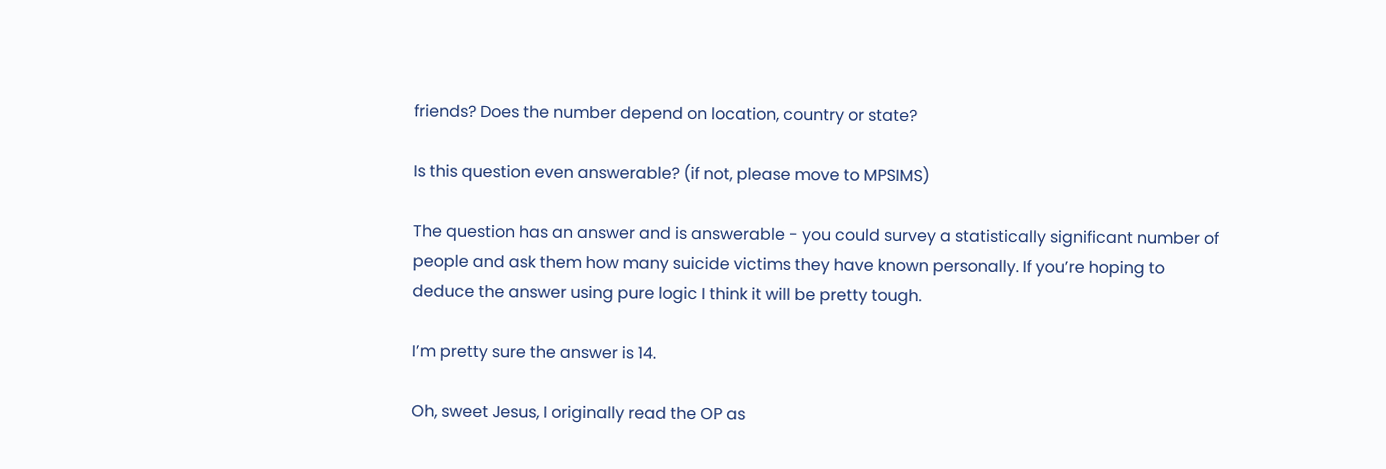friends? Does the number depend on location, country or state?

Is this question even answerable? (if not, please move to MPSIMS)

The question has an answer and is answerable - you could survey a statistically significant number of people and ask them how many suicide victims they have known personally. If you’re hoping to deduce the answer using pure logic I think it will be pretty tough.

I’m pretty sure the answer is 14.

Oh, sweet Jesus, I originally read the OP as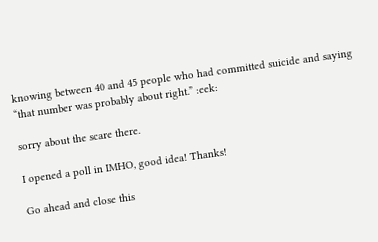knowing between 40 and 45 people who had committed suicide and saying “that number was probably about right.” :eek:

sorry about the scare there.

I opened a poll in IMHO, good idea! Thanks!

Go ahead and close this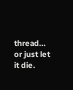thread… or just let it die.